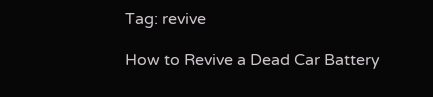Tag: revive

How to Revive a Dead Car Battery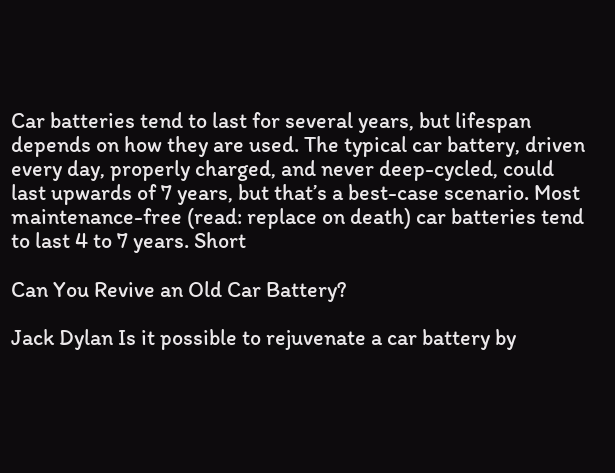Car batteries tend to last for several years, but lifespan depends on how they are used. The typical car battery, driven every day, properly charged, and never deep-cycled, could last upwards of 7 years, but that’s a best-case scenario. Most maintenance-free (read: replace on death) car batteries tend to last 4 to 7 years. Short

Can You Revive an Old Car Battery?

Jack Dylan Is it possible to rejuvenate a car battery by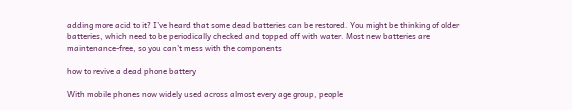adding more acid to it? I’ve heard that some dead batteries can be restored. You might be thinking of older batteries, which need to be periodically checked and topped off with water. Most new batteries are maintenance-free, so you can’t mess with the components

how to revive a dead phone battery

With mobile phones now widely used across almost every age group, people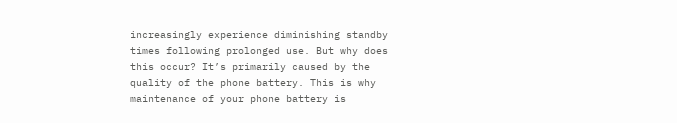increasingly experience diminishing standby times following prolonged use. But why does this occur? It’s primarily caused by the quality of the phone battery. This is why maintenance of your phone battery is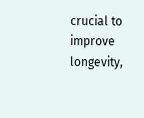crucial to improve longevity,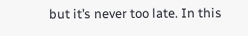but it’s never too late. In this